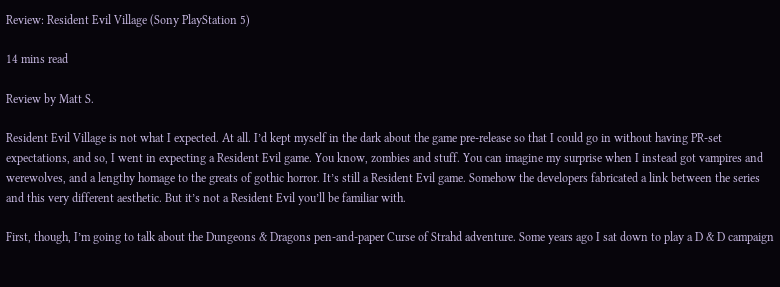Review: Resident Evil Village (Sony PlayStation 5)

14 mins read

Review by Matt S.

Resident Evil Village is not what I expected. At all. I’d kept myself in the dark about the game pre-release so that I could go in without having PR-set expectations, and so, I went in expecting a Resident Evil game. You know, zombies and stuff. You can imagine my surprise when I instead got vampires and werewolves, and a lengthy homage to the greats of gothic horror. It’s still a Resident Evil game. Somehow the developers fabricated a link between the series and this very different aesthetic. But it’s not a Resident Evil you’ll be familiar with.

First, though, I’m going to talk about the Dungeons & Dragons pen-and-paper Curse of Strahd adventure. Some years ago I sat down to play a D & D campaign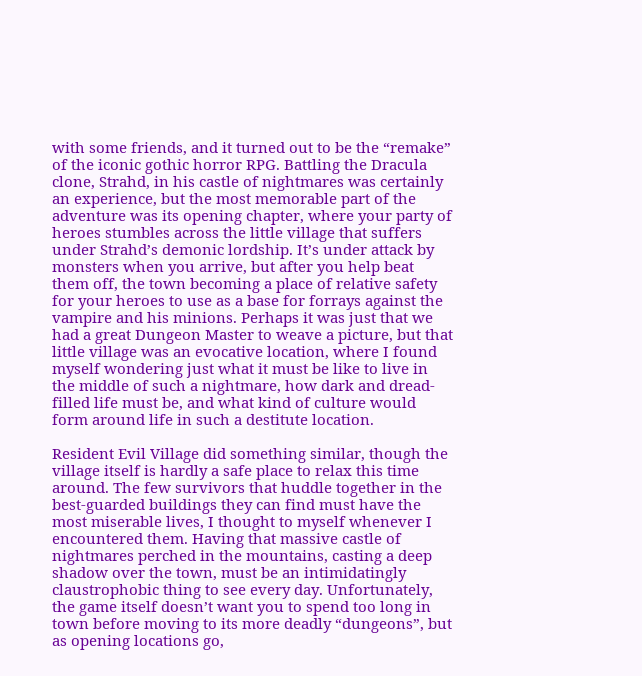with some friends, and it turned out to be the “remake” of the iconic gothic horror RPG. Battling the Dracula clone, Strahd, in his castle of nightmares was certainly an experience, but the most memorable part of the adventure was its opening chapter, where your party of heroes stumbles across the little village that suffers under Strahd’s demonic lordship. It’s under attack by monsters when you arrive, but after you help beat them off, the town becoming a place of relative safety for your heroes to use as a base for forrays against the vampire and his minions. Perhaps it was just that we had a great Dungeon Master to weave a picture, but that little village was an evocative location, where I found myself wondering just what it must be like to live in the middle of such a nightmare, how dark and dread-filled life must be, and what kind of culture would form around life in such a destitute location.

Resident Evil Village did something similar, though the village itself is hardly a safe place to relax this time around. The few survivors that huddle together in the best-guarded buildings they can find must have the most miserable lives, I thought to myself whenever I encountered them. Having that massive castle of nightmares perched in the mountains, casting a deep shadow over the town, must be an intimidatingly claustrophobic thing to see every day. Unfortunately, the game itself doesn’t want you to spend too long in town before moving to its more deadly “dungeons”, but as opening locations go,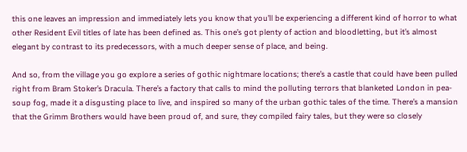this one leaves an impression and immediately lets you know that you’ll be experiencing a different kind of horror to what other Resident Evil titles of late has been defined as. This one’s got plenty of action and bloodletting, but it’s almost elegant by contrast to its predecessors, with a much deeper sense of place, and being.

And so, from the village you go explore a series of gothic nightmare locations; there’s a castle that could have been pulled right from Bram Stoker’s Dracula. There’s a factory that calls to mind the polluting terrors that blanketed London in pea-soup fog, made it a disgusting place to live, and inspired so many of the urban gothic tales of the time. There’s a mansion that the Grimm Brothers would have been proud of, and sure, they compiled fairy tales, but they were so closely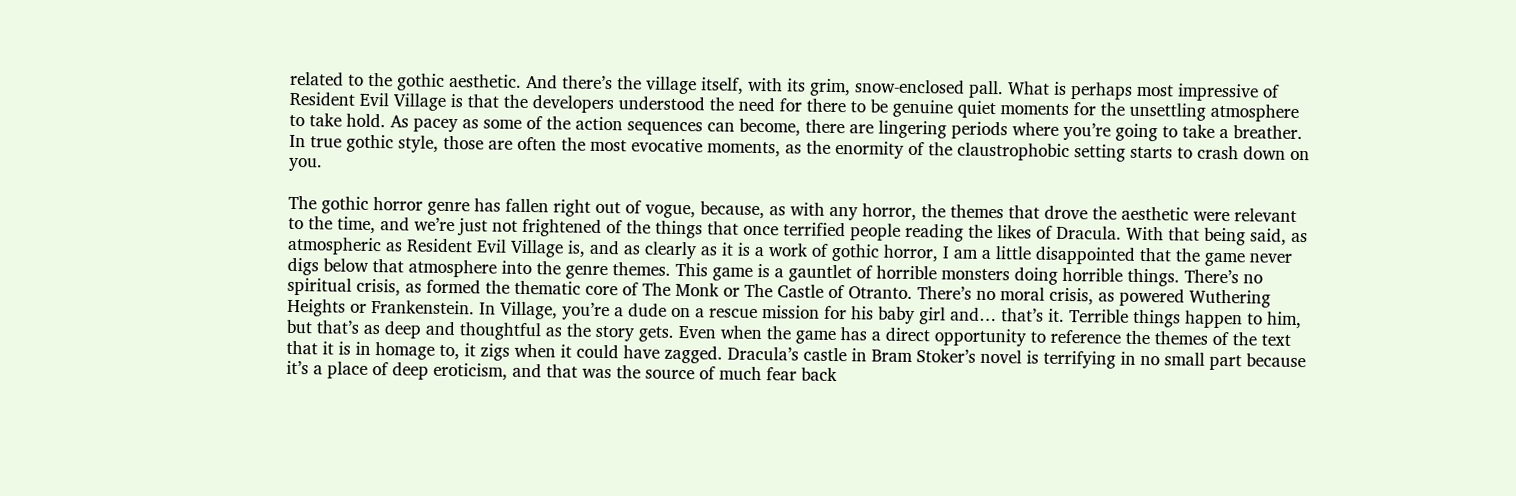related to the gothic aesthetic. And there’s the village itself, with its grim, snow-enclosed pall. What is perhaps most impressive of Resident Evil Village is that the developers understood the need for there to be genuine quiet moments for the unsettling atmosphere to take hold. As pacey as some of the action sequences can become, there are lingering periods where you’re going to take a breather. In true gothic style, those are often the most evocative moments, as the enormity of the claustrophobic setting starts to crash down on you.

The gothic horror genre has fallen right out of vogue, because, as with any horror, the themes that drove the aesthetic were relevant to the time, and we’re just not frightened of the things that once terrified people reading the likes of Dracula. With that being said, as atmospheric as Resident Evil Village is, and as clearly as it is a work of gothic horror, I am a little disappointed that the game never digs below that atmosphere into the genre themes. This game is a gauntlet of horrible monsters doing horrible things. There’s no spiritual crisis, as formed the thematic core of The Monk or The Castle of Otranto. There’s no moral crisis, as powered Wuthering Heights or Frankenstein. In Village, you’re a dude on a rescue mission for his baby girl and… that’s it. Terrible things happen to him, but that’s as deep and thoughtful as the story gets. Even when the game has a direct opportunity to reference the themes of the text that it is in homage to, it zigs when it could have zagged. Dracula’s castle in Bram Stoker’s novel is terrifying in no small part because it’s a place of deep eroticism, and that was the source of much fear back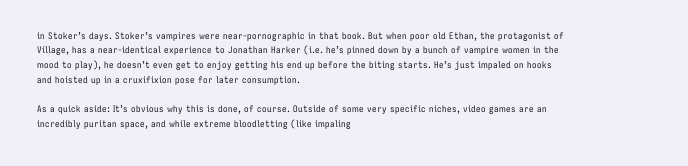in Stoker’s days. Stoker’s vampires were near-pornographic in that book. But when poor old Ethan, the protagonist of Village, has a near-identical experience to Jonathan Harker (i.e. he’s pinned down by a bunch of vampire women in the mood to play), he doesn’t even get to enjoy getting his end up before the biting starts. He’s just impaled on hooks and hoisted up in a cruxifixion pose for later consumption.

As a quick aside: It’s obvious why this is done, of course. Outside of some very specific niches, video games are an incredibly puritan space, and while extreme bloodletting (like impaling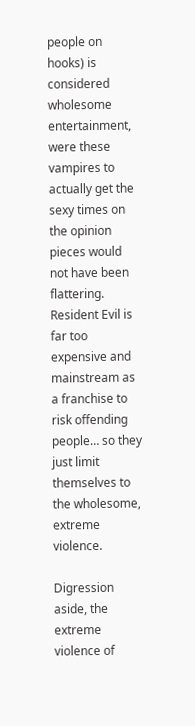people on hooks) is considered wholesome entertainment, were these vampires to actually get the sexy times on the opinion pieces would not have been flattering. Resident Evil is far too expensive and mainstream as a franchise to risk offending people… so they just limit themselves to the wholesome, extreme violence.

Digression aside, the extreme violence of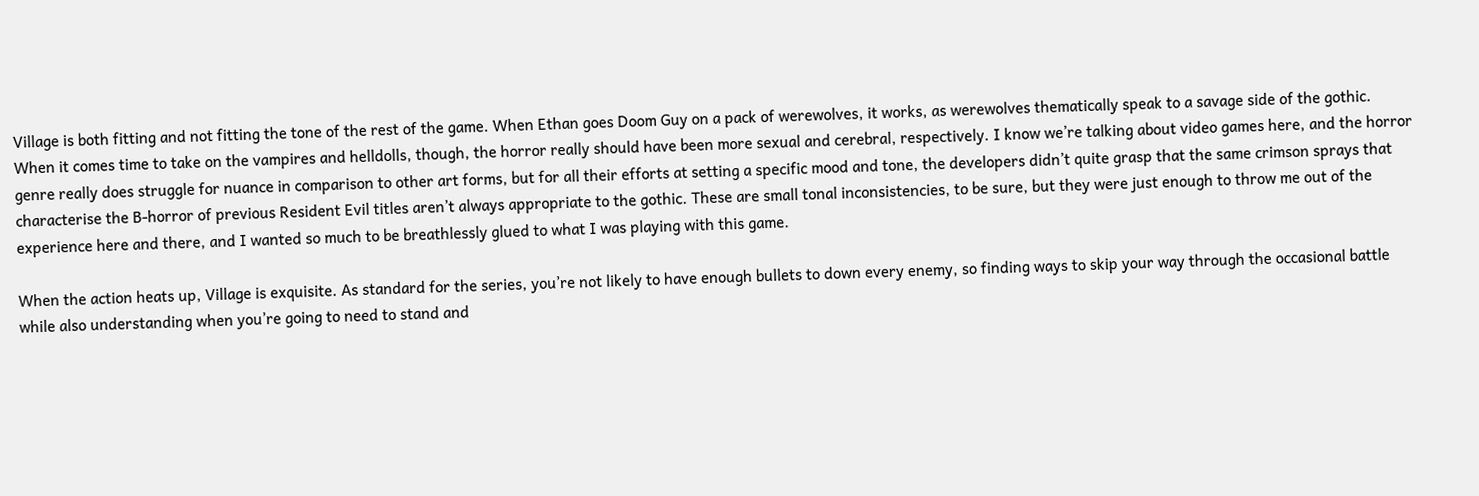Village is both fitting and not fitting the tone of the rest of the game. When Ethan goes Doom Guy on a pack of werewolves, it works, as werewolves thematically speak to a savage side of the gothic. When it comes time to take on the vampires and helldolls, though, the horror really should have been more sexual and cerebral, respectively. I know we’re talking about video games here, and the horror genre really does struggle for nuance in comparison to other art forms, but for all their efforts at setting a specific mood and tone, the developers didn’t quite grasp that the same crimson sprays that characterise the B-horror of previous Resident Evil titles aren’t always appropriate to the gothic. These are small tonal inconsistencies, to be sure, but they were just enough to throw me out of the experience here and there, and I wanted so much to be breathlessly glued to what I was playing with this game.

When the action heats up, Village is exquisite. As standard for the series, you’re not likely to have enough bullets to down every enemy, so finding ways to skip your way through the occasional battle while also understanding when you’re going to need to stand and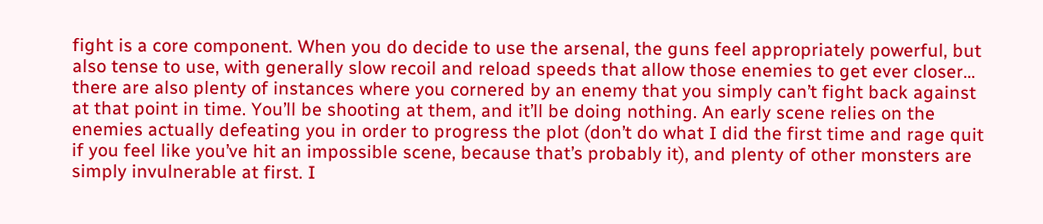fight is a core component. When you do decide to use the arsenal, the guns feel appropriately powerful, but also tense to use, with generally slow recoil and reload speeds that allow those enemies to get ever closer… there are also plenty of instances where you cornered by an enemy that you simply can’t fight back against at that point in time. You’ll be shooting at them, and it’ll be doing nothing. An early scene relies on the enemies actually defeating you in order to progress the plot (don’t do what I did the first time and rage quit if you feel like you’ve hit an impossible scene, because that’s probably it), and plenty of other monsters are simply invulnerable at first. I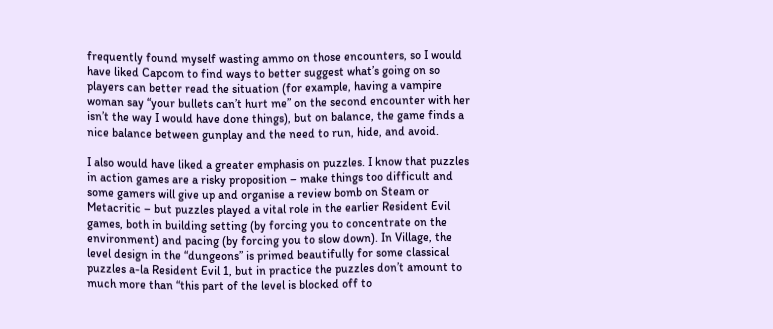frequently found myself wasting ammo on those encounters, so I would have liked Capcom to find ways to better suggest what’s going on so players can better read the situation (for example, having a vampire woman say “your bullets can’t hurt me” on the second encounter with her isn’t the way I would have done things), but on balance, the game finds a nice balance between gunplay and the need to run, hide, and avoid.

I also would have liked a greater emphasis on puzzles. I know that puzzles in action games are a risky proposition – make things too difficult and some gamers will give up and organise a review bomb on Steam or Metacritic – but puzzles played a vital role in the earlier Resident Evil games, both in building setting (by forcing you to concentrate on the environment) and pacing (by forcing you to slow down). In Village, the level design in the “dungeons” is primed beautifully for some classical puzzles a-la Resident Evil 1, but in practice the puzzles don’t amount to much more than “this part of the level is blocked off to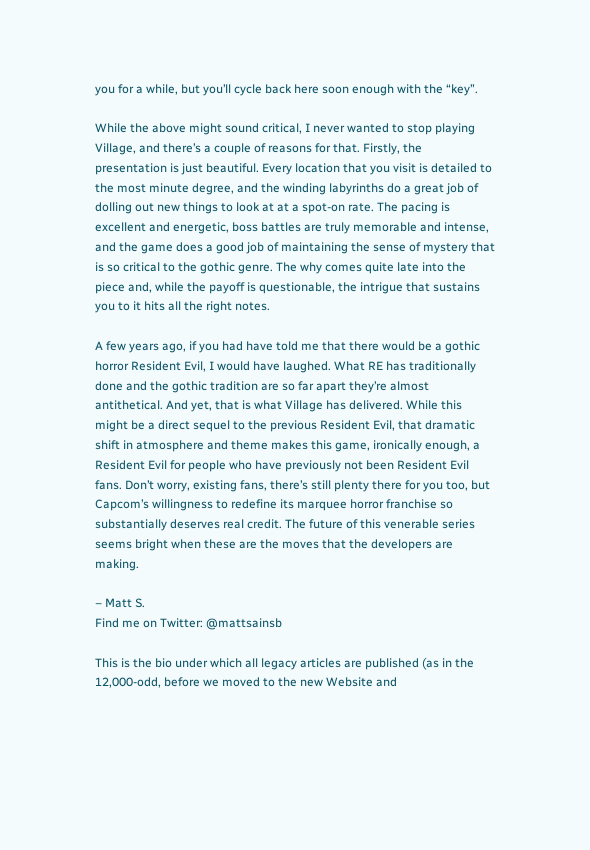you for a while, but you’ll cycle back here soon enough with the “key”.

While the above might sound critical, I never wanted to stop playing Village, and there’s a couple of reasons for that. Firstly, the presentation is just beautiful. Every location that you visit is detailed to the most minute degree, and the winding labyrinths do a great job of dolling out new things to look at at a spot-on rate. The pacing is excellent and energetic, boss battles are truly memorable and intense, and the game does a good job of maintaining the sense of mystery that is so critical to the gothic genre. The why comes quite late into the piece and, while the payoff is questionable, the intrigue that sustains you to it hits all the right notes.

A few years ago, if you had have told me that there would be a gothic horror Resident Evil, I would have laughed. What RE has traditionally done and the gothic tradition are so far apart they’re almost antithetical. And yet, that is what Village has delivered. While this might be a direct sequel to the previous Resident Evil, that dramatic shift in atmosphere and theme makes this game, ironically enough, a Resident Evil for people who have previously not been Resident Evil fans. Don’t worry, existing fans, there’s still plenty there for you too, but Capcom’s willingness to redefine its marquee horror franchise so substantially deserves real credit. The future of this venerable series seems bright when these are the moves that the developers are making.

– Matt S.
Find me on Twitter: @mattsainsb

This is the bio under which all legacy articles are published (as in the 12,000-odd, before we moved to the new Website and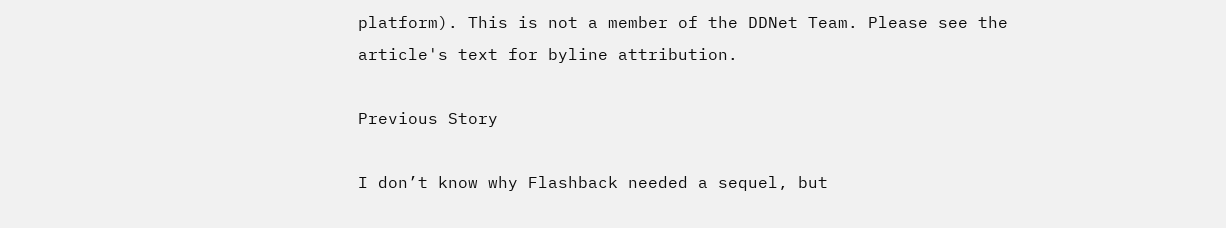platform). This is not a member of the DDNet Team. Please see the article's text for byline attribution.

Previous Story

I don’t know why Flashback needed a sequel, but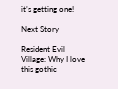it’s getting one!

Next Story

Resident Evil Village: Why I love this gothic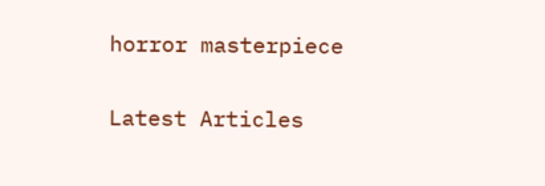horror masterpiece

Latest Articles